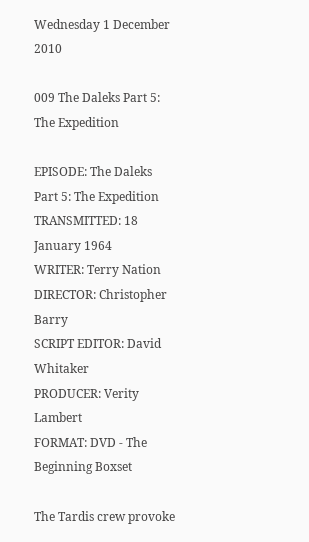Wednesday 1 December 2010

009 The Daleks Part 5: The Expedition

EPISODE: The Daleks Part 5: The Expedition
TRANSMITTED: 18 January 1964
WRITER: Terry Nation
DIRECTOR: Christopher Barry
SCRIPT EDITOR: David Whitaker
PRODUCER: Verity Lambert
FORMAT: DVD - The Beginning Boxset

The Tardis crew provoke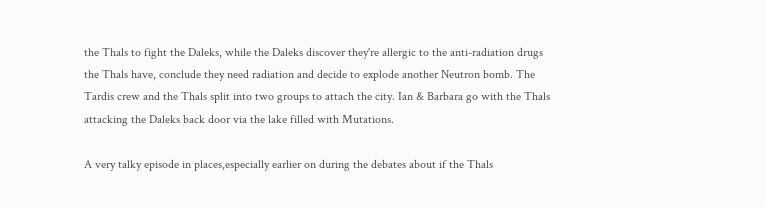the Thals to fight the Daleks, while the Daleks discover they're allergic to the anti-radiation drugs the Thals have, conclude they need radiation and decide to explode another Neutron bomb. The Tardis crew and the Thals split into two groups to attach the city. Ian & Barbara go with the Thals attacking the Daleks back door via the lake filled with Mutations.

A very talky episode in places,especially earlier on during the debates about if the Thals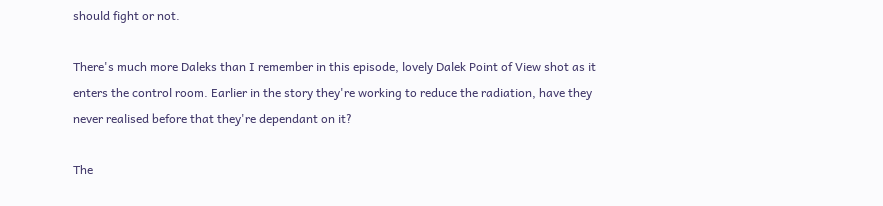should fight or not.

There's much more Daleks than I remember in this episode, lovely Dalek Point of View shot as it enters the control room. Earlier in the story they're working to reduce the radiation, have they never realised before that they're dependant on it?

The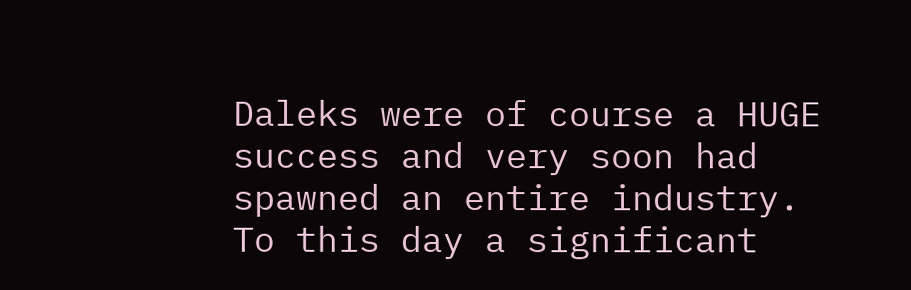Daleks were of course a HUGE success and very soon had spawned an entire industry. To this day a significant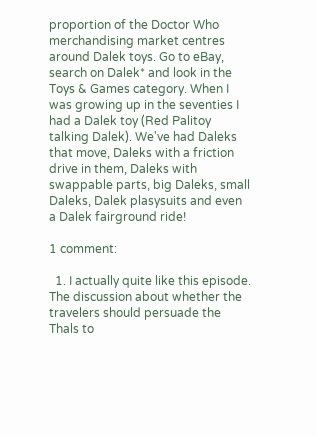proportion of the Doctor Who merchandising market centres around Dalek toys. Go to eBay, search on Dalek* and look in the Toys & Games category. When I was growing up in the seventies I had a Dalek toy (Red Palitoy talking Dalek). We've had Daleks that move, Daleks with a friction drive in them, Daleks with swappable parts, big Daleks, small Daleks, Dalek plasysuits and even a Dalek fairground ride!

1 comment:

  1. I actually quite like this episode. The discussion about whether the travelers should persuade the Thals to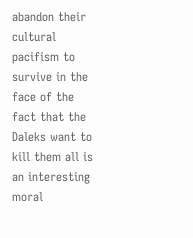abandon their cultural pacifism to survive in the face of the fact that the Daleks want to kill them all is an interesting moral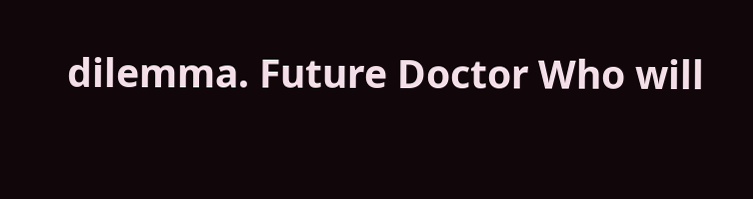dilemma. Future Doctor Who will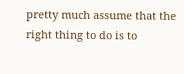pretty much assume that the right thing to do is to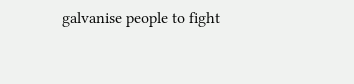galvanise people to fight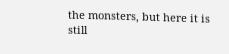the monsters, but here it is still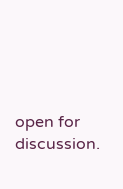open for discussion.